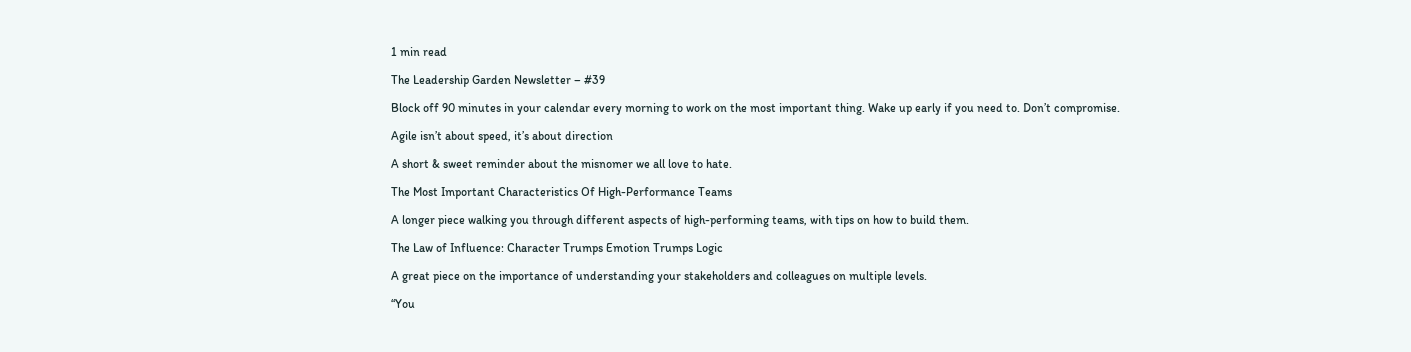1 min read

The Leadership Garden Newsletter – #39

Block off 90 minutes in your calendar every morning to work on the most important thing. Wake up early if you need to. Don’t compromise.

Agile isn’t about speed, it’s about direction

A short & sweet reminder about the misnomer we all love to hate.

The Most Important Characteristics Of High-Performance Teams

A longer piece walking you through different aspects of high-performing teams, with tips on how to build them.

The Law of Influence: Character Trumps Emotion Trumps Logic

A great piece on the importance of understanding your stakeholders and colleagues on multiple levels.

“You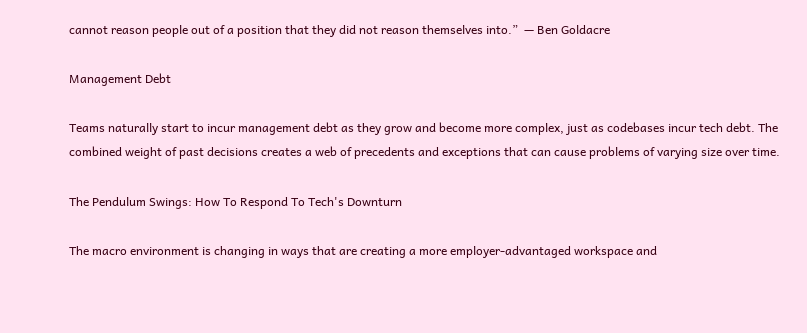cannot reason people out of a position that they did not reason themselves into.”  — Ben Goldacre

Management Debt

Teams naturally start to incur management debt as they grow and become more complex, just as codebases incur tech debt. The combined weight of past decisions creates a web of precedents and exceptions that can cause problems of varying size over time.

The Pendulum Swings: How To Respond To Tech's Downturn

The macro environment is changing in ways that are creating a more employer-advantaged workspace and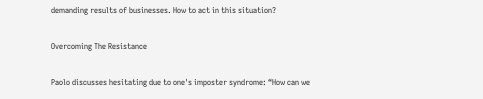demanding results of businesses. How to act in this situation?

Overcoming The Resistance

Paolo discusses hesitating due to one's imposter syndrome: “How can we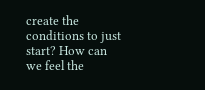create the conditions to just start? How can we feel the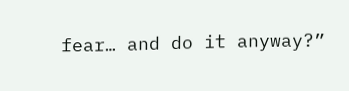fear… and do it anyway?”